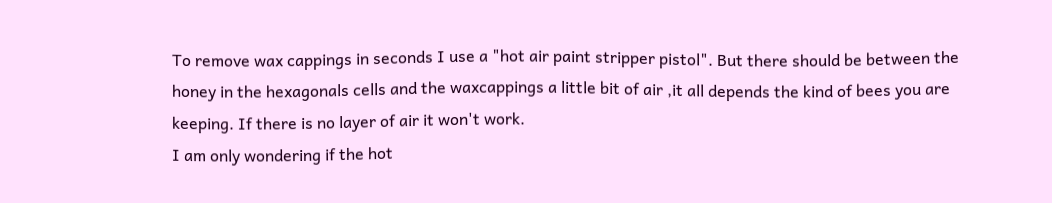To remove wax cappings in seconds I use a "hot air paint stripper pistol". But there should be between the honey in the hexagonals cells and the waxcappings a little bit of air ,it all depends the kind of bees you are keeping. If there is no layer of air it won't work.
I am only wondering if the hot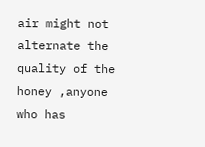air might not alternate the quality of the honey ,anyone who has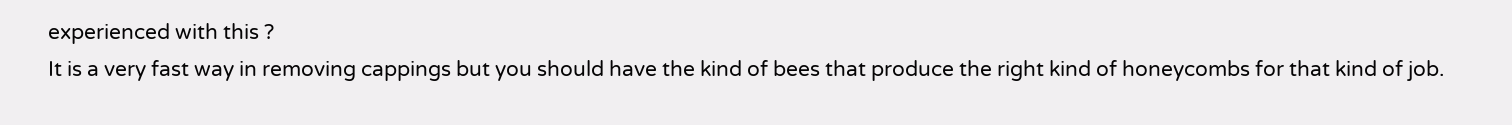experienced with this ?
It is a very fast way in removing cappings but you should have the kind of bees that produce the right kind of honeycombs for that kind of job.